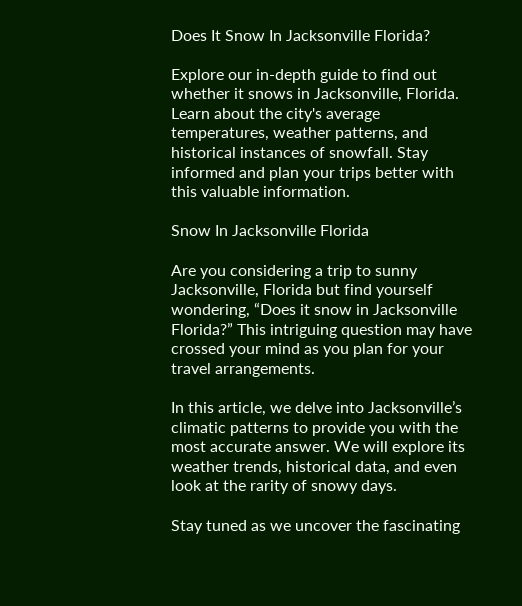Does It Snow In Jacksonville Florida?

Explore our in-depth guide to find out whether it snows in Jacksonville, Florida. Learn about the city's average temperatures, weather patterns, and historical instances of snowfall. Stay informed and plan your trips better with this valuable information.

Snow In Jacksonville Florida

Are you considering a trip to sunny Jacksonville, Florida but find yourself wondering, “Does it snow in Jacksonville Florida?” This intriguing question may have crossed your mind as you plan for your travel arrangements.

In this article, we delve into Jacksonville’s climatic patterns to provide you with the most accurate answer. We will explore its weather trends, historical data, and even look at the rarity of snowy days.

Stay tuned as we uncover the fascinating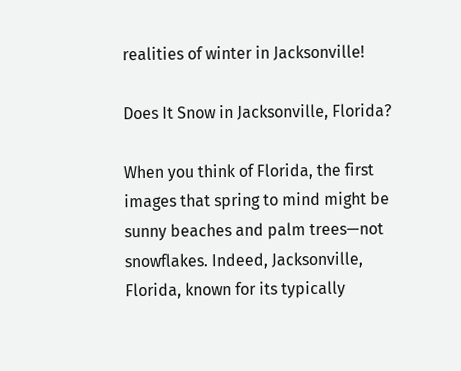realities of winter in Jacksonville!

Does It Snow in Jacksonville, Florida?

When you think of Florida, the first images that spring to mind might be sunny beaches and palm trees—not snowflakes. Indeed, Jacksonville, Florida, known for its typically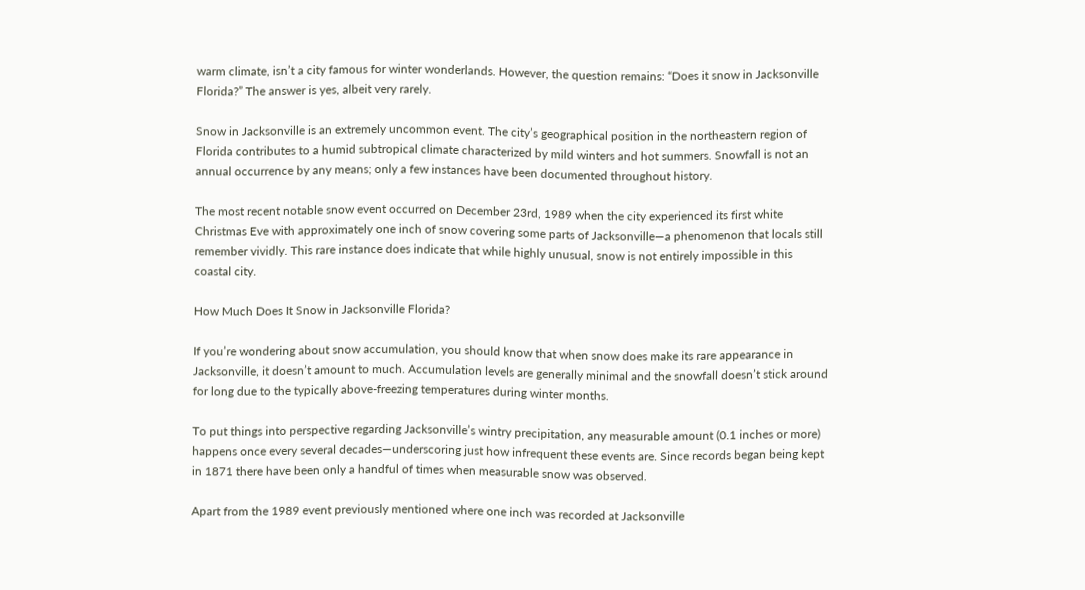warm climate, isn’t a city famous for winter wonderlands. However, the question remains: “Does it snow in Jacksonville Florida?” The answer is yes, albeit very rarely.

Snow in Jacksonville is an extremely uncommon event. The city’s geographical position in the northeastern region of Florida contributes to a humid subtropical climate characterized by mild winters and hot summers. Snowfall is not an annual occurrence by any means; only a few instances have been documented throughout history.

The most recent notable snow event occurred on December 23rd, 1989 when the city experienced its first white Christmas Eve with approximately one inch of snow covering some parts of Jacksonville—a phenomenon that locals still remember vividly. This rare instance does indicate that while highly unusual, snow is not entirely impossible in this coastal city.

How Much Does It Snow in Jacksonville Florida?

If you’re wondering about snow accumulation, you should know that when snow does make its rare appearance in Jacksonville, it doesn’t amount to much. Accumulation levels are generally minimal and the snowfall doesn’t stick around for long due to the typically above-freezing temperatures during winter months.

To put things into perspective regarding Jacksonville’s wintry precipitation, any measurable amount (0.1 inches or more) happens once every several decades—underscoring just how infrequent these events are. Since records began being kept in 1871 there have been only a handful of times when measurable snow was observed.

Apart from the 1989 event previously mentioned where one inch was recorded at Jacksonville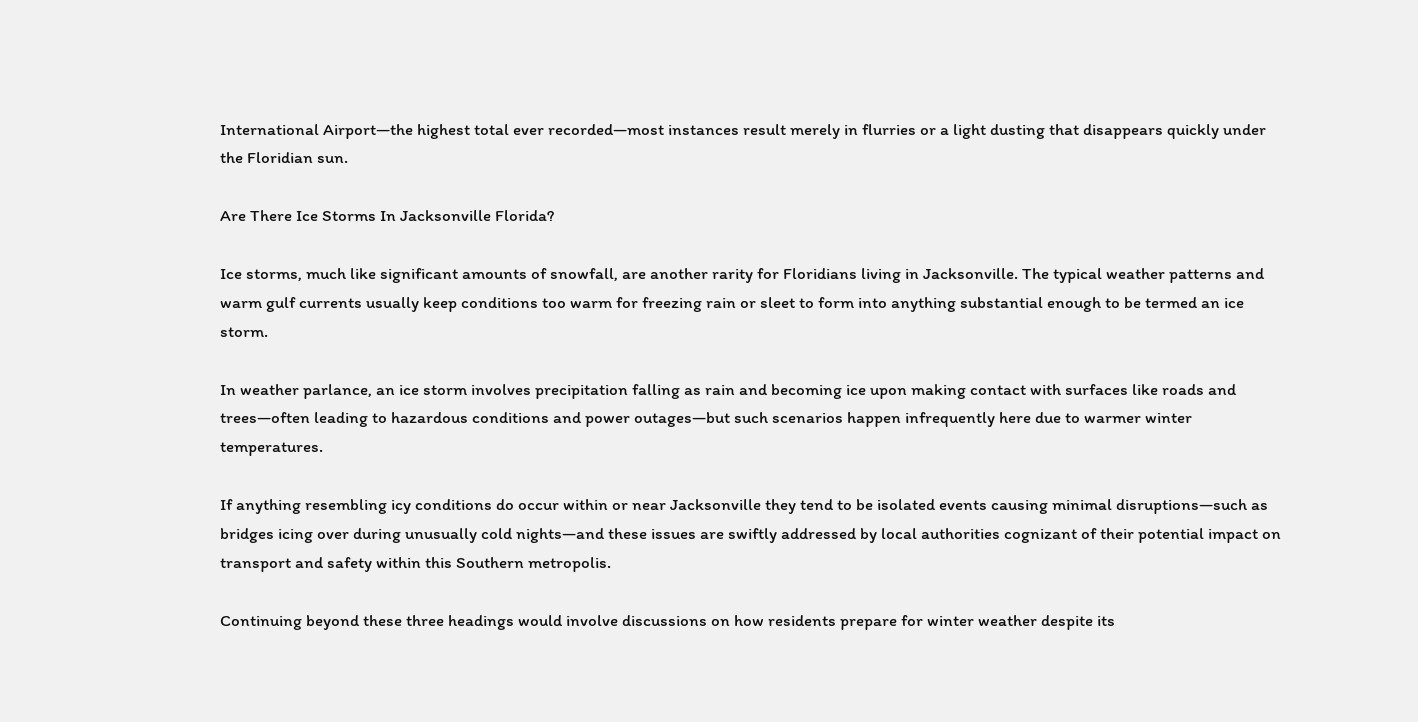International Airport—the highest total ever recorded—most instances result merely in flurries or a light dusting that disappears quickly under the Floridian sun.

Are There Ice Storms In Jacksonville Florida?

Ice storms, much like significant amounts of snowfall, are another rarity for Floridians living in Jacksonville. The typical weather patterns and warm gulf currents usually keep conditions too warm for freezing rain or sleet to form into anything substantial enough to be termed an ice storm.

In weather parlance, an ice storm involves precipitation falling as rain and becoming ice upon making contact with surfaces like roads and trees—often leading to hazardous conditions and power outages—but such scenarios happen infrequently here due to warmer winter temperatures.

If anything resembling icy conditions do occur within or near Jacksonville they tend to be isolated events causing minimal disruptions—such as bridges icing over during unusually cold nights—and these issues are swiftly addressed by local authorities cognizant of their potential impact on transport and safety within this Southern metropolis.

Continuing beyond these three headings would involve discussions on how residents prepare for winter weather despite its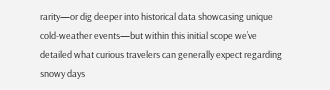rarity—or dig deeper into historical data showcasing unique cold-weather events—but within this initial scope we’ve detailed what curious travelers can generally expect regarding snowy days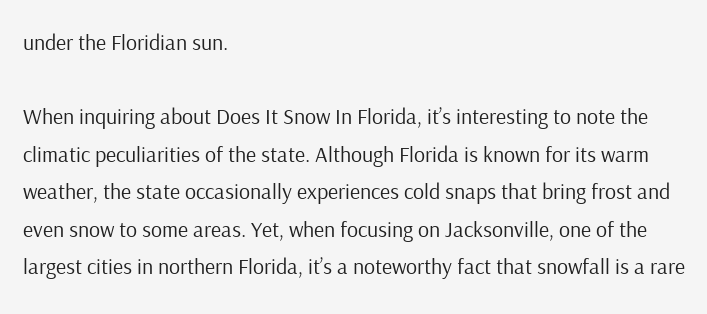under the Floridian sun.

When inquiring about Does It Snow In Florida, it’s interesting to note the climatic peculiarities of the state. Although Florida is known for its warm weather, the state occasionally experiences cold snaps that bring frost and even snow to some areas. Yet, when focusing on Jacksonville, one of the largest cities in northern Florida, it’s a noteworthy fact that snowfall is a rare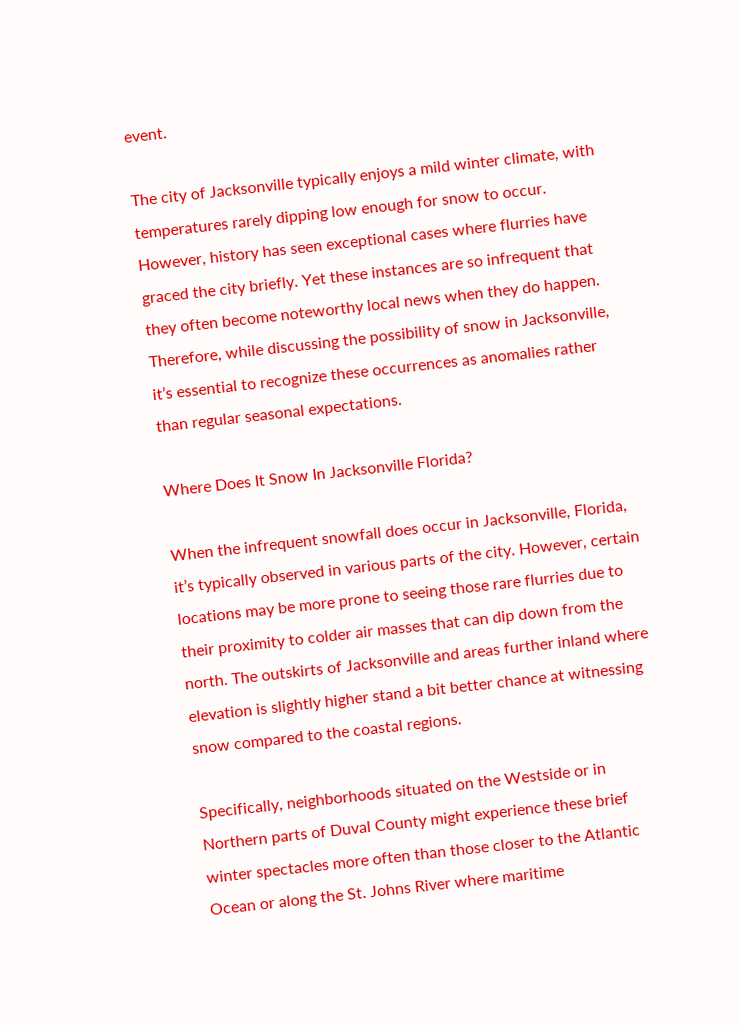event.

The city of Jacksonville typically enjoys a mild winter climate, with temperatures rarely dipping low enough for snow to occur. However, history has seen exceptional cases where flurries have graced the city briefly. Yet these instances are so infrequent that they often become noteworthy local news when they do happen. Therefore, while discussing the possibility of snow in Jacksonville, it’s essential to recognize these occurrences as anomalies rather than regular seasonal expectations.

Where Does It Snow In Jacksonville Florida?

When the infrequent snowfall does occur in Jacksonville, Florida, it’s typically observed in various parts of the city. However, certain locations may be more prone to seeing those rare flurries due to their proximity to colder air masses that can dip down from the north. The outskirts of Jacksonville and areas further inland where elevation is slightly higher stand a bit better chance at witnessing snow compared to the coastal regions.

Specifically, neighborhoods situated on the Westside or in Northern parts of Duval County might experience these brief winter spectacles more often than those closer to the Atlantic Ocean or along the St. Johns River where maritime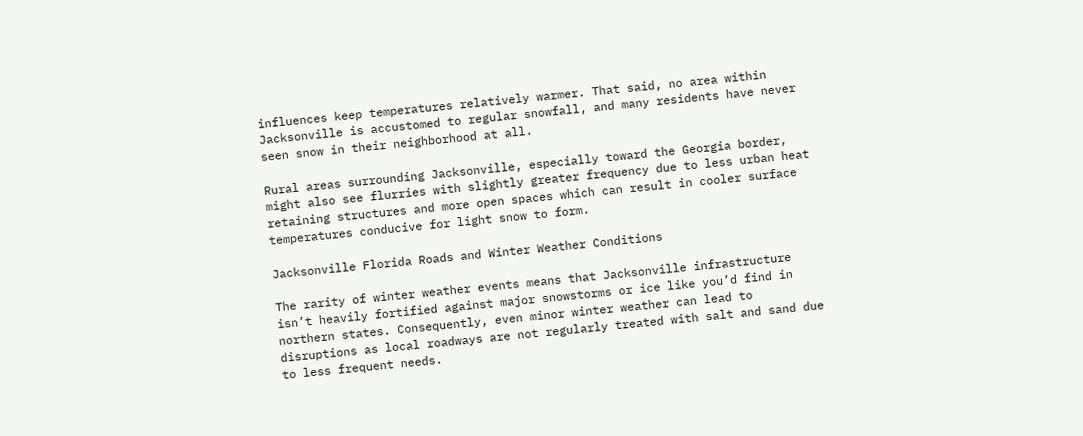influences keep temperatures relatively warmer. That said, no area within Jacksonville is accustomed to regular snowfall, and many residents have never seen snow in their neighborhood at all.

Rural areas surrounding Jacksonville, especially toward the Georgia border, might also see flurries with slightly greater frequency due to less urban heat retaining structures and more open spaces which can result in cooler surface temperatures conducive for light snow to form.

Jacksonville Florida Roads and Winter Weather Conditions

The rarity of winter weather events means that Jacksonville infrastructure isn’t heavily fortified against major snowstorms or ice like you’d find in northern states. Consequently, even minor winter weather can lead to disruptions as local roadways are not regularly treated with salt and sand due to less frequent needs.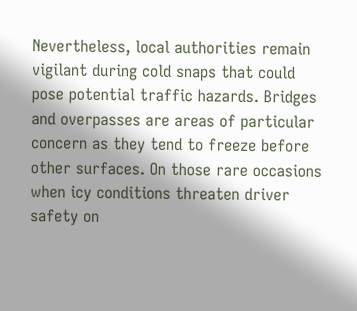Nevertheless, local authorities remain vigilant during cold snaps that could pose potential traffic hazards. Bridges and overpasses are areas of particular concern as they tend to freeze before other surfaces. On those rare occasions when icy conditions threaten driver safety on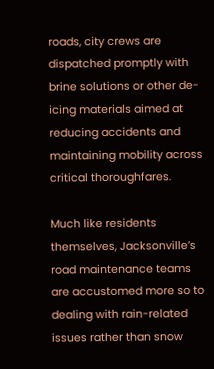roads, city crews are dispatched promptly with brine solutions or other de-icing materials aimed at reducing accidents and maintaining mobility across critical thoroughfares.

Much like residents themselves, Jacksonville’s road maintenance teams are accustomed more so to dealing with rain-related issues rather than snow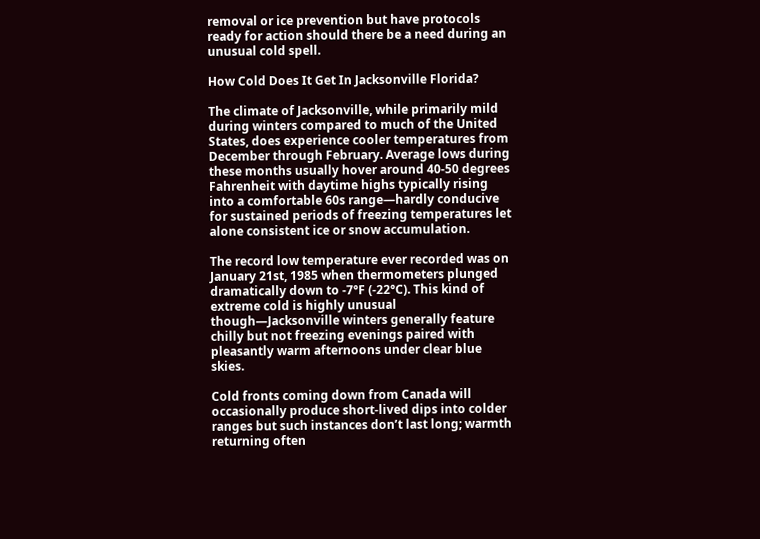removal or ice prevention but have protocols ready for action should there be a need during an unusual cold spell.

How Cold Does It Get In Jacksonville Florida?

The climate of Jacksonville, while primarily mild during winters compared to much of the United States, does experience cooler temperatures from December through February. Average lows during these months usually hover around 40-50 degrees Fahrenheit with daytime highs typically rising into a comfortable 60s range—hardly conducive for sustained periods of freezing temperatures let alone consistent ice or snow accumulation.

The record low temperature ever recorded was on January 21st, 1985 when thermometers plunged dramatically down to -7°F (-22°C). This kind of extreme cold is highly unusual though—Jacksonville winters generally feature chilly but not freezing evenings paired with pleasantly warm afternoons under clear blue skies.

Cold fronts coming down from Canada will occasionally produce short-lived dips into colder ranges but such instances don’t last long; warmth returning often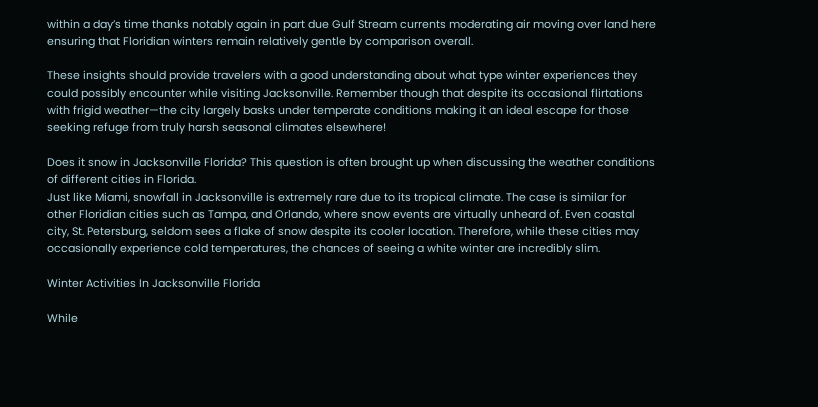within a day’s time thanks notably again in part due Gulf Stream currents moderating air moving over land here ensuring that Floridian winters remain relatively gentle by comparison overall.

These insights should provide travelers with a good understanding about what type winter experiences they could possibly encounter while visiting Jacksonville. Remember though that despite its occasional flirtations with frigid weather—the city largely basks under temperate conditions making it an ideal escape for those seeking refuge from truly harsh seasonal climates elsewhere!

Does it snow in Jacksonville Florida? This question is often brought up when discussing the weather conditions of different cities in Florida.
Just like Miami, snowfall in Jacksonville is extremely rare due to its tropical climate. The case is similar for other Floridian cities such as Tampa, and Orlando, where snow events are virtually unheard of. Even coastal city, St. Petersburg, seldom sees a flake of snow despite its cooler location. Therefore, while these cities may occasionally experience cold temperatures, the chances of seeing a white winter are incredibly slim.

Winter Activities In Jacksonville Florida

While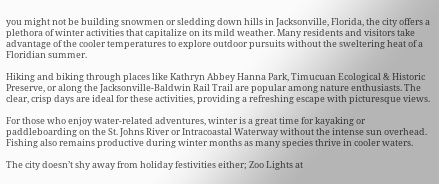you might not be building snowmen or sledding down hills in Jacksonville, Florida, the city offers a plethora of winter activities that capitalize on its mild weather. Many residents and visitors take advantage of the cooler temperatures to explore outdoor pursuits without the sweltering heat of a Floridian summer.

Hiking and biking through places like Kathryn Abbey Hanna Park, Timucuan Ecological & Historic Preserve, or along the Jacksonville-Baldwin Rail Trail are popular among nature enthusiasts. The clear, crisp days are ideal for these activities, providing a refreshing escape with picturesque views.

For those who enjoy water-related adventures, winter is a great time for kayaking or paddleboarding on the St. Johns River or Intracoastal Waterway without the intense sun overhead. Fishing also remains productive during winter months as many species thrive in cooler waters.

The city doesn’t shy away from holiday festivities either; Zoo Lights at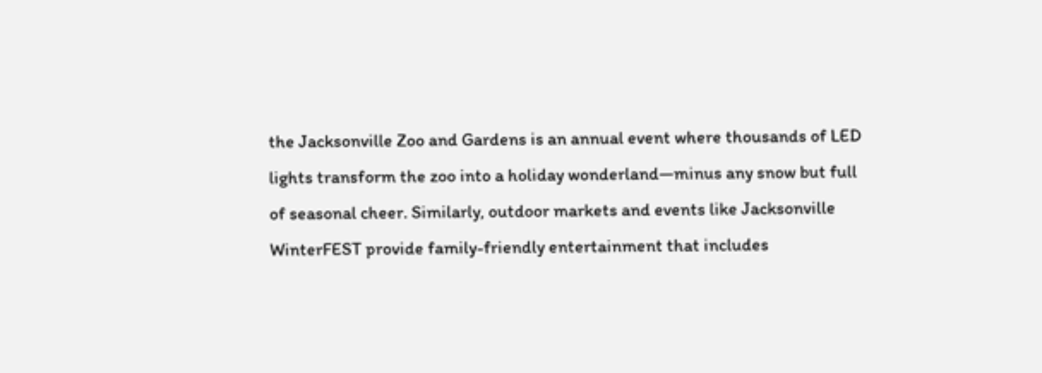the Jacksonville Zoo and Gardens is an annual event where thousands of LED lights transform the zoo into a holiday wonderland—minus any snow but full of seasonal cheer. Similarly, outdoor markets and events like Jacksonville WinterFEST provide family-friendly entertainment that includes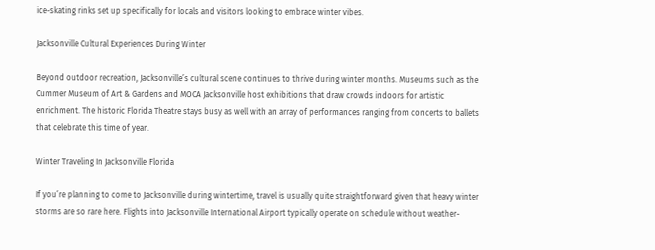ice-skating rinks set up specifically for locals and visitors looking to embrace winter vibes.

Jacksonville Cultural Experiences During Winter

Beyond outdoor recreation, Jacksonville’s cultural scene continues to thrive during winter months. Museums such as the Cummer Museum of Art & Gardens and MOCA Jacksonville host exhibitions that draw crowds indoors for artistic enrichment. The historic Florida Theatre stays busy as well with an array of performances ranging from concerts to ballets that celebrate this time of year.

Winter Traveling In Jacksonville Florida

If you’re planning to come to Jacksonville during wintertime, travel is usually quite straightforward given that heavy winter storms are so rare here. Flights into Jacksonville International Airport typically operate on schedule without weather-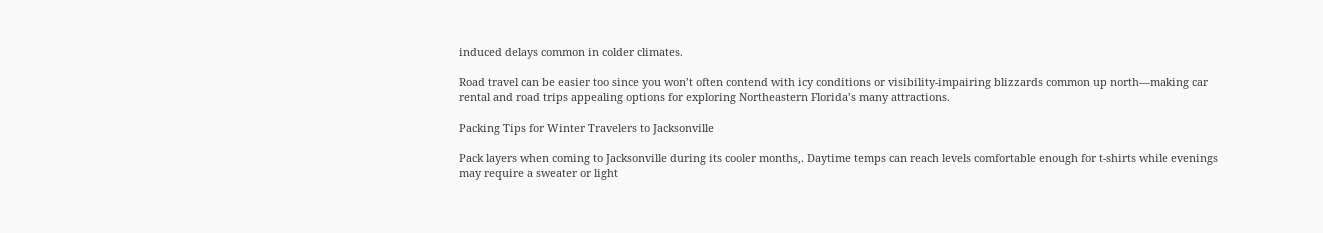induced delays common in colder climates.

Road travel can be easier too since you won’t often contend with icy conditions or visibility-impairing blizzards common up north—making car rental and road trips appealing options for exploring Northeastern Florida’s many attractions.

Packing Tips for Winter Travelers to Jacksonville

Pack layers when coming to Jacksonville during its cooler months,. Daytime temps can reach levels comfortable enough for t-shirts while evenings may require a sweater or light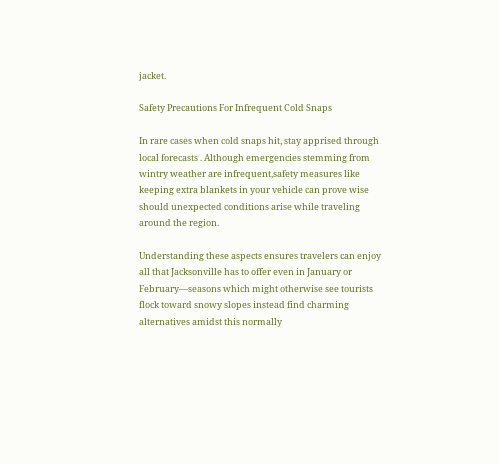jacket.

Safety Precautions For Infrequent Cold Snaps

In rare cases when cold snaps hit, stay apprised through local forecasts . Although emergencies stemming from wintry weather are infrequent,safety measures like keeping extra blankets in your vehicle can prove wise should unexpected conditions arise while traveling around the region.

Understanding these aspects ensures travelers can enjoy all that Jacksonville has to offer even in January or February—seasons which might otherwise see tourists flock toward snowy slopes instead find charming alternatives amidst this normally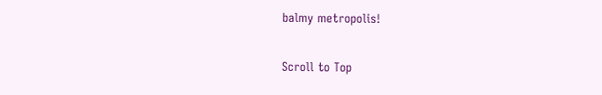balmy metropolis!

Scroll to Top